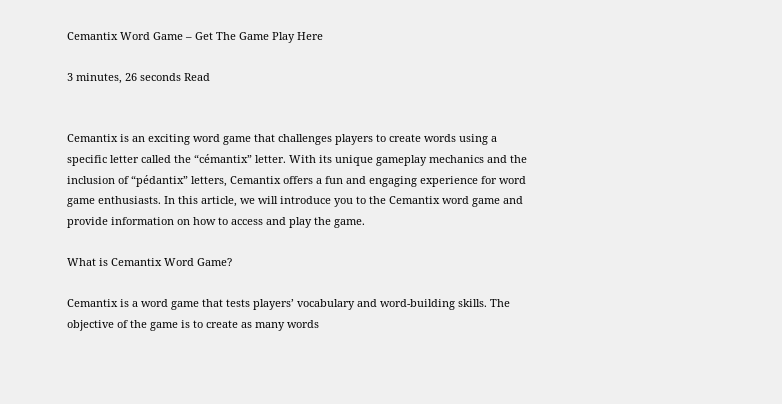Cemantix Word Game – Get The Game Play Here

3 minutes, 26 seconds Read


Cemantix is an exciting word game that challenges players to create words using a specific letter called the “cémantix” letter. With its unique gameplay mechanics and the inclusion of “pédantix” letters, Cemantix offers a fun and engaging experience for word game enthusiasts. In this article, we will introduce you to the Cemantix word game and provide information on how to access and play the game.

What is Cemantix Word Game?

Cemantix is a word game that tests players’ vocabulary and word-building skills. The objective of the game is to create as many words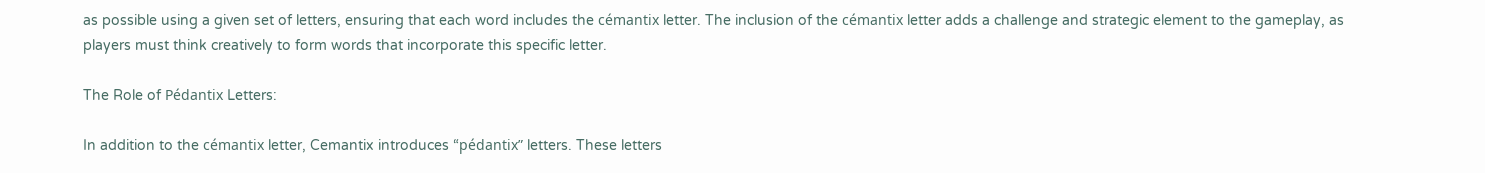as possible using a given set of letters, ensuring that each word includes the cémantix letter. The inclusion of the cémantix letter adds a challenge and strategic element to the gameplay, as players must think creatively to form words that incorporate this specific letter.

The Role of Pédantix Letters:

In addition to the cémantix letter, Cemantix introduces “pédantix” letters. These letters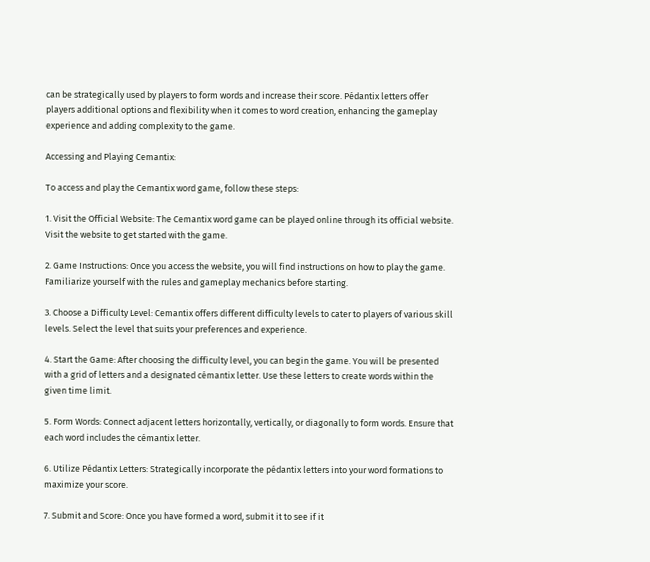can be strategically used by players to form words and increase their score. Pédantix letters offer players additional options and flexibility when it comes to word creation, enhancing the gameplay experience and adding complexity to the game.

Accessing and Playing Cemantix:

To access and play the Cemantix word game, follow these steps:

1. Visit the Official Website: The Cemantix word game can be played online through its official website. Visit the website to get started with the game.

2. Game Instructions: Once you access the website, you will find instructions on how to play the game. Familiarize yourself with the rules and gameplay mechanics before starting.

3. Choose a Difficulty Level: Cemantix offers different difficulty levels to cater to players of various skill levels. Select the level that suits your preferences and experience.

4. Start the Game: After choosing the difficulty level, you can begin the game. You will be presented with a grid of letters and a designated cémantix letter. Use these letters to create words within the given time limit.

5. Form Words: Connect adjacent letters horizontally, vertically, or diagonally to form words. Ensure that each word includes the cémantix letter.

6. Utilize Pédantix Letters: Strategically incorporate the pédantix letters into your word formations to maximize your score.

7. Submit and Score: Once you have formed a word, submit it to see if it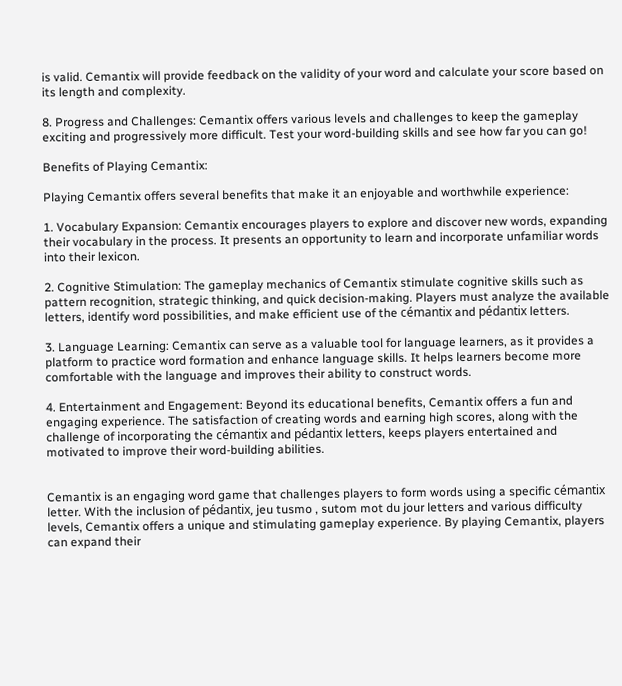is valid. Cemantix will provide feedback on the validity of your word and calculate your score based on its length and complexity.

8. Progress and Challenges: Cemantix offers various levels and challenges to keep the gameplay exciting and progressively more difficult. Test your word-building skills and see how far you can go!

Benefits of Playing Cemantix:

Playing Cemantix offers several benefits that make it an enjoyable and worthwhile experience:

1. Vocabulary Expansion: Cemantix encourages players to explore and discover new words, expanding their vocabulary in the process. It presents an opportunity to learn and incorporate unfamiliar words into their lexicon.

2. Cognitive Stimulation: The gameplay mechanics of Cemantix stimulate cognitive skills such as pattern recognition, strategic thinking, and quick decision-making. Players must analyze the available letters, identify word possibilities, and make efficient use of the cémantix and pédantix letters.

3. Language Learning: Cemantix can serve as a valuable tool for language learners, as it provides a platform to practice word formation and enhance language skills. It helps learners become more comfortable with the language and improves their ability to construct words.

4. Entertainment and Engagement: Beyond its educational benefits, Cemantix offers a fun and engaging experience. The satisfaction of creating words and earning high scores, along with the challenge of incorporating the cémantix and pédantix letters, keeps players entertained and motivated to improve their word-building abilities.


Cemantix is an engaging word game that challenges players to form words using a specific cémantix letter. With the inclusion of pédantix, jeu tusmo , sutom mot du jour letters and various difficulty levels, Cemantix offers a unique and stimulating gameplay experience. By playing Cemantix, players can expand their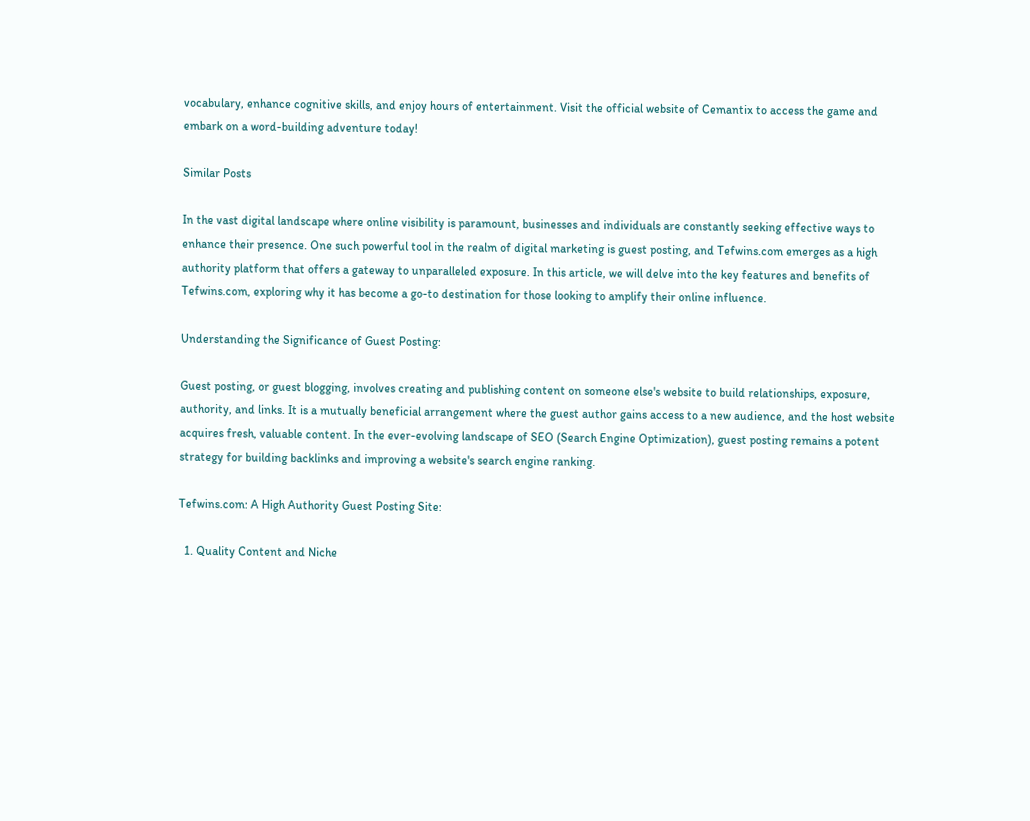vocabulary, enhance cognitive skills, and enjoy hours of entertainment. Visit the official website of Cemantix to access the game and embark on a word-building adventure today!

Similar Posts

In the vast digital landscape where online visibility is paramount, businesses and individuals are constantly seeking effective ways to enhance their presence. One such powerful tool in the realm of digital marketing is guest posting, and Tefwins.com emerges as a high authority platform that offers a gateway to unparalleled exposure. In this article, we will delve into the key features and benefits of Tefwins.com, exploring why it has become a go-to destination for those looking to amplify their online influence.

Understanding the Significance of Guest Posting:

Guest posting, or guest blogging, involves creating and publishing content on someone else's website to build relationships, exposure, authority, and links. It is a mutually beneficial arrangement where the guest author gains access to a new audience, and the host website acquires fresh, valuable content. In the ever-evolving landscape of SEO (Search Engine Optimization), guest posting remains a potent strategy for building backlinks and improving a website's search engine ranking.

Tefwins.com: A High Authority Guest Posting Site:

  1. Quality Content and Niche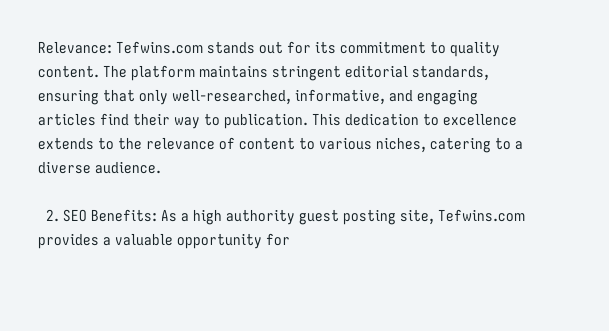Relevance: Tefwins.com stands out for its commitment to quality content. The platform maintains stringent editorial standards, ensuring that only well-researched, informative, and engaging articles find their way to publication. This dedication to excellence extends to the relevance of content to various niches, catering to a diverse audience.

  2. SEO Benefits: As a high authority guest posting site, Tefwins.com provides a valuable opportunity for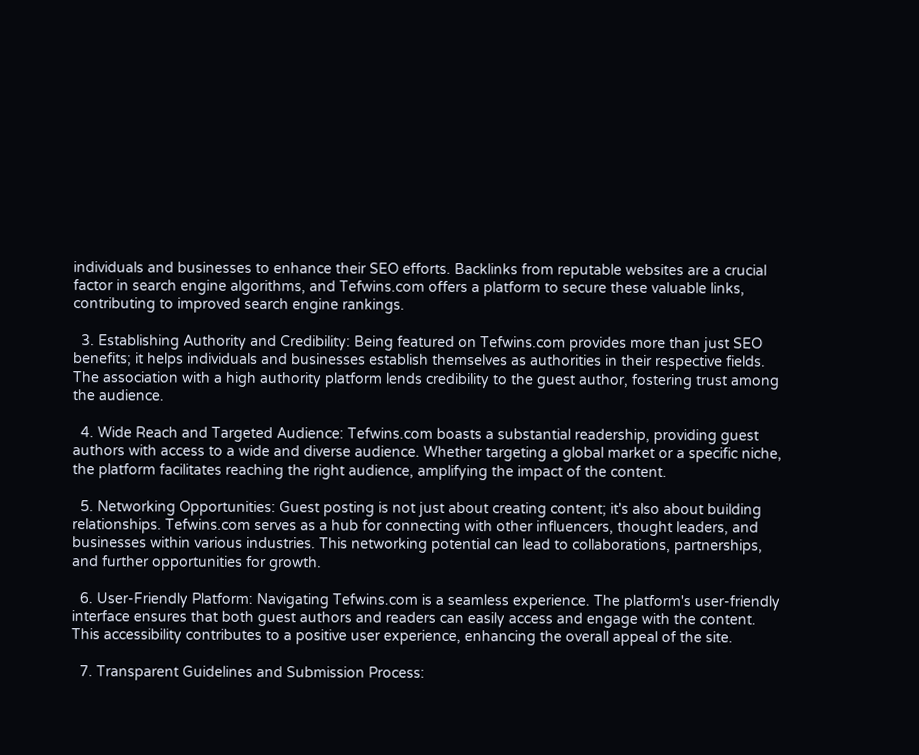individuals and businesses to enhance their SEO efforts. Backlinks from reputable websites are a crucial factor in search engine algorithms, and Tefwins.com offers a platform to secure these valuable links, contributing to improved search engine rankings.

  3. Establishing Authority and Credibility: Being featured on Tefwins.com provides more than just SEO benefits; it helps individuals and businesses establish themselves as authorities in their respective fields. The association with a high authority platform lends credibility to the guest author, fostering trust among the audience.

  4. Wide Reach and Targeted Audience: Tefwins.com boasts a substantial readership, providing guest authors with access to a wide and diverse audience. Whether targeting a global market or a specific niche, the platform facilitates reaching the right audience, amplifying the impact of the content.

  5. Networking Opportunities: Guest posting is not just about creating content; it's also about building relationships. Tefwins.com serves as a hub for connecting with other influencers, thought leaders, and businesses within various industries. This networking potential can lead to collaborations, partnerships, and further opportunities for growth.

  6. User-Friendly Platform: Navigating Tefwins.com is a seamless experience. The platform's user-friendly interface ensures that both guest authors and readers can easily access and engage with the content. This accessibility contributes to a positive user experience, enhancing the overall appeal of the site.

  7. Transparent Guidelines and Submission Process: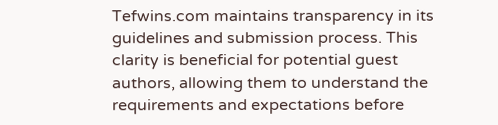Tefwins.com maintains transparency in its guidelines and submission process. This clarity is beneficial for potential guest authors, allowing them to understand the requirements and expectations before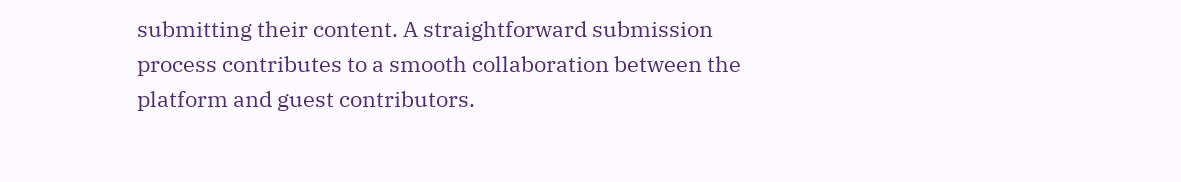submitting their content. A straightforward submission process contributes to a smooth collaboration between the platform and guest contributors.